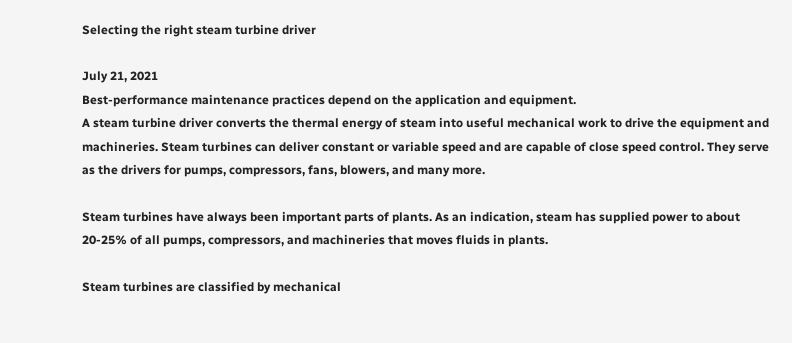Selecting the right steam turbine driver

July 21, 2021
Best-performance maintenance practices depend on the application and equipment.
A steam turbine driver converts the thermal energy of steam into useful mechanical work to drive the equipment and machineries. Steam turbines can deliver constant or variable speed and are capable of close speed control. They serve as the drivers for pumps, compressors, fans, blowers, and many more.

Steam turbines have always been important parts of plants. As an indication, steam has supplied power to about 20-25% of all pumps, compressors, and machineries that moves fluids in plants.

Steam turbines are classified by mechanical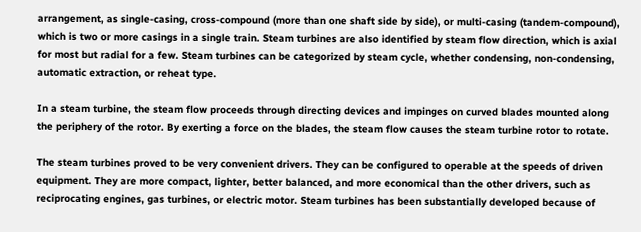arrangement, as single-casing, cross-compound (more than one shaft side by side), or multi-casing (tandem-compound), which is two or more casings in a single train. Steam turbines are also identified by steam flow direction, which is axial for most but radial for a few. Steam turbines can be categorized by steam cycle, whether condensing, non-condensing, automatic extraction, or reheat type.

In a steam turbine, the steam flow proceeds through directing devices and impinges on curved blades mounted along the periphery of the rotor. By exerting a force on the blades, the steam flow causes the steam turbine rotor to rotate.

The steam turbines proved to be very convenient drivers. They can be configured to operable at the speeds of driven equipment. They are more compact, lighter, better balanced, and more economical than the other drivers, such as reciprocating engines, gas turbines, or electric motor. Steam turbines has been substantially developed because of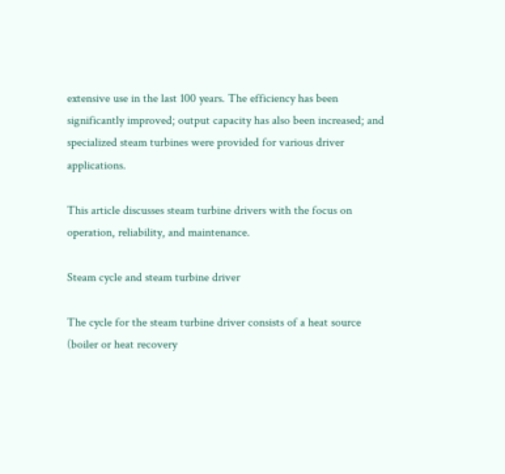extensive use in the last 100 years. The efficiency has been significantly improved; output capacity has also been increased; and specialized steam turbines were provided for various driver applications.

This article discusses steam turbine drivers with the focus on operation, reliability, and maintenance.

Steam cycle and steam turbine driver

The cycle for the steam turbine driver consists of a heat source (boiler or heat recovery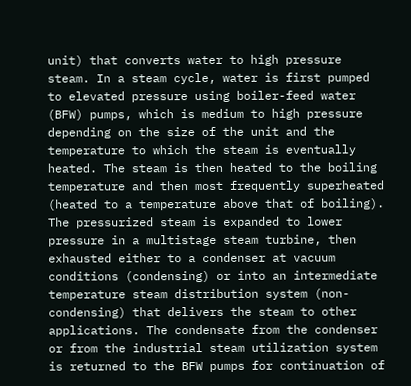unit) that converts water to high pressure steam. In a steam cycle, water is first pumped to elevated pressure using boiler-feed water (BFW) pumps, which is medium to high pressure depending on the size of the unit and the temperature to which the steam is eventually heated. The steam is then heated to the boiling temperature and then most frequently superheated (heated to a temperature above that of boiling). The pressurized steam is expanded to lower pressure in a multistage steam turbine, then exhausted either to a condenser at vacuum conditions (condensing) or into an intermediate temperature steam distribution system (non-condensing) that delivers the steam to other applications. The condensate from the condenser or from the industrial steam utilization system is returned to the BFW pumps for continuation of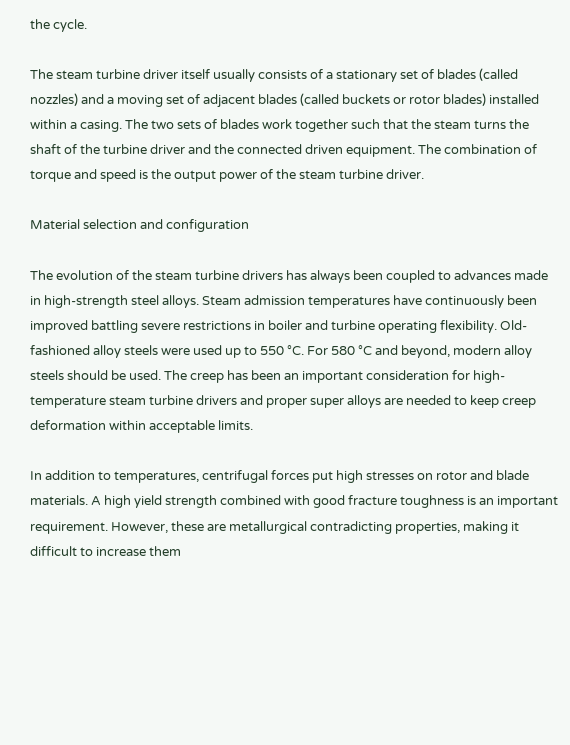the cycle.

The steam turbine driver itself usually consists of a stationary set of blades (called nozzles) and a moving set of adjacent blades (called buckets or rotor blades) installed within a casing. The two sets of blades work together such that the steam turns the shaft of the turbine driver and the connected driven equipment. The combination of torque and speed is the output power of the steam turbine driver.

Material selection and configuration

The evolution of the steam turbine drivers has always been coupled to advances made in high-strength steel alloys. Steam admission temperatures have continuously been improved battling severe restrictions in boiler and turbine operating flexibility. Old-fashioned alloy steels were used up to 550 °C. For 580 °C and beyond, modern alloy steels should be used. The creep has been an important consideration for high-temperature steam turbine drivers and proper super alloys are needed to keep creep deformation within acceptable limits.

In addition to temperatures, centrifugal forces put high stresses on rotor and blade materials. A high yield strength combined with good fracture toughness is an important requirement. However, these are metallurgical contradicting properties, making it difficult to increase them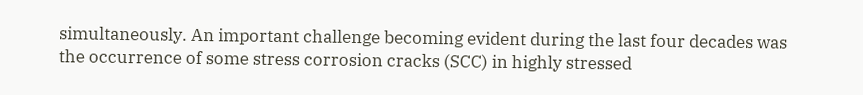simultaneously. An important challenge becoming evident during the last four decades was the occurrence of some stress corrosion cracks (SCC) in highly stressed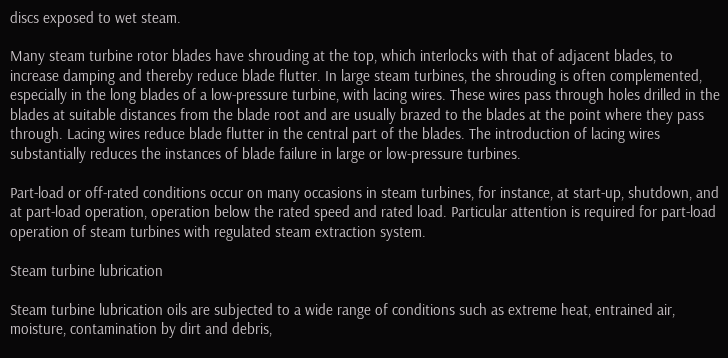discs exposed to wet steam.

Many steam turbine rotor blades have shrouding at the top, which interlocks with that of adjacent blades, to increase damping and thereby reduce blade flutter. In large steam turbines, the shrouding is often complemented, especially in the long blades of a low-pressure turbine, with lacing wires. These wires pass through holes drilled in the blades at suitable distances from the blade root and are usually brazed to the blades at the point where they pass through. Lacing wires reduce blade flutter in the central part of the blades. The introduction of lacing wires substantially reduces the instances of blade failure in large or low-pressure turbines.

Part-load or off-rated conditions occur on many occasions in steam turbines, for instance, at start-up, shutdown, and at part-load operation, operation below the rated speed and rated load. Particular attention is required for part-load operation of steam turbines with regulated steam extraction system.

Steam turbine lubrication

Steam turbine lubrication oils are subjected to a wide range of conditions such as extreme heat, entrained air, moisture, contamination by dirt and debris,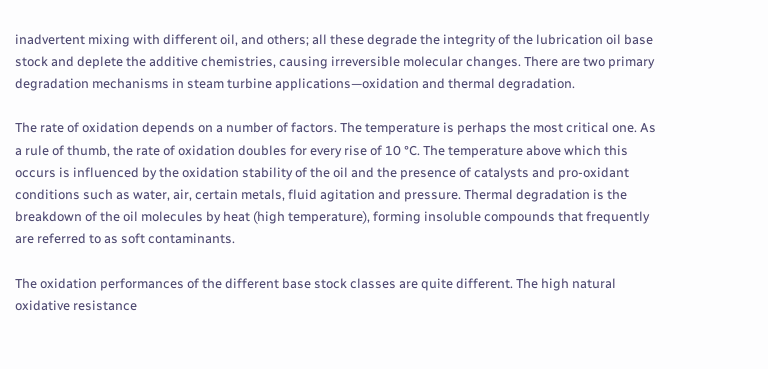inadvertent mixing with different oil, and others; all these degrade the integrity of the lubrication oil base stock and deplete the additive chemistries, causing irreversible molecular changes. There are two primary degradation mechanisms in steam turbine applications—oxidation and thermal degradation.

The rate of oxidation depends on a number of factors. The temperature is perhaps the most critical one. As a rule of thumb, the rate of oxidation doubles for every rise of 10 °C. The temperature above which this occurs is influenced by the oxidation stability of the oil and the presence of catalysts and pro-oxidant conditions such as water, air, certain metals, fluid agitation and pressure. Thermal degradation is the breakdown of the oil molecules by heat (high temperature), forming insoluble compounds that frequently are referred to as soft contaminants.

The oxidation performances of the different base stock classes are quite different. The high natural oxidative resistance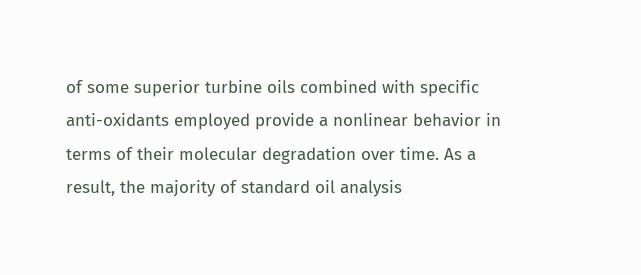of some superior turbine oils combined with specific anti-oxidants employed provide a nonlinear behavior in terms of their molecular degradation over time. As a result, the majority of standard oil analysis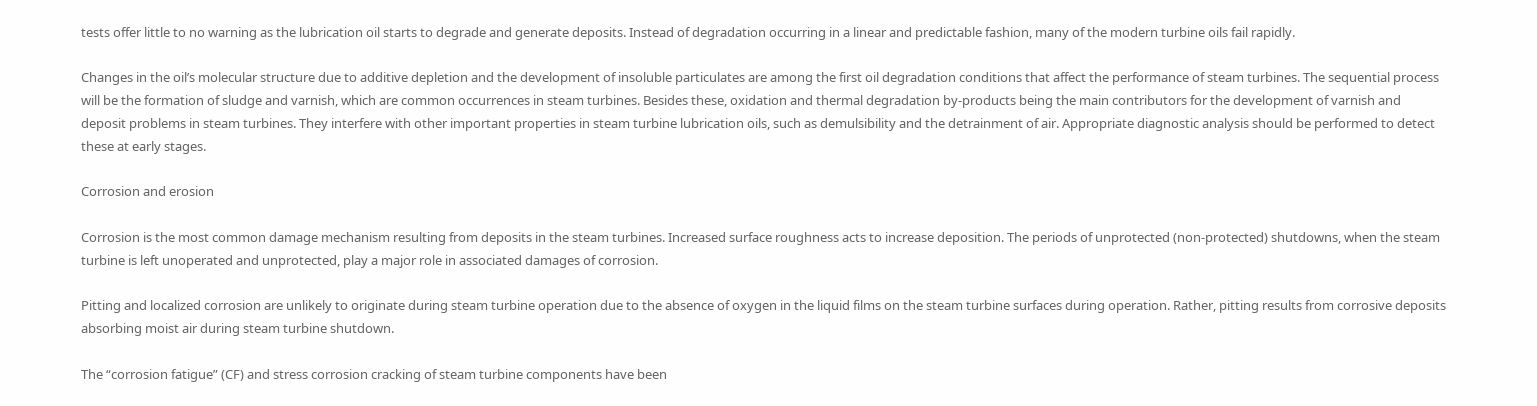tests offer little to no warning as the lubrication oil starts to degrade and generate deposits. Instead of degradation occurring in a linear and predictable fashion, many of the modern turbine oils fail rapidly.

Changes in the oil’s molecular structure due to additive depletion and the development of insoluble particulates are among the first oil degradation conditions that affect the performance of steam turbines. The sequential process will be the formation of sludge and varnish, which are common occurrences in steam turbines. Besides these, oxidation and thermal degradation by-products being the main contributors for the development of varnish and deposit problems in steam turbines. They interfere with other important properties in steam turbine lubrication oils, such as demulsibility and the detrainment of air. Appropriate diagnostic analysis should be performed to detect these at early stages.

Corrosion and erosion

Corrosion is the most common damage mechanism resulting from deposits in the steam turbines. Increased surface roughness acts to increase deposition. The periods of unprotected (non-protected) shutdowns, when the steam turbine is left unoperated and unprotected, play a major role in associated damages of corrosion.

Pitting and localized corrosion are unlikely to originate during steam turbine operation due to the absence of oxygen in the liquid films on the steam turbine surfaces during operation. Rather, pitting results from corrosive deposits absorbing moist air during steam turbine shutdown.

The “corrosion fatigue” (CF) and stress corrosion cracking of steam turbine components have been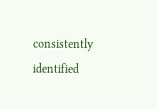consistently identified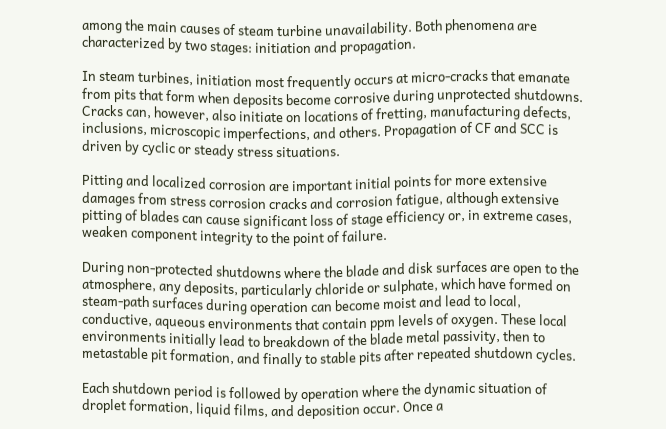among the main causes of steam turbine unavailability. Both phenomena are characterized by two stages: initiation and propagation.

In steam turbines, initiation most frequently occurs at micro-cracks that emanate from pits that form when deposits become corrosive during unprotected shutdowns. Cracks can, however, also initiate on locations of fretting, manufacturing defects, inclusions, microscopic imperfections, and others. Propagation of CF and SCC is driven by cyclic or steady stress situations.

Pitting and localized corrosion are important initial points for more extensive damages from stress corrosion cracks and corrosion fatigue, although extensive pitting of blades can cause significant loss of stage efficiency or, in extreme cases, weaken component integrity to the point of failure.

During non-protected shutdowns where the blade and disk surfaces are open to the atmosphere, any deposits, particularly chloride or sulphate, which have formed on steam-path surfaces during operation can become moist and lead to local, conductive, aqueous environments that contain ppm levels of oxygen. These local environments initially lead to breakdown of the blade metal passivity, then to metastable pit formation, and finally to stable pits after repeated shutdown cycles.

Each shutdown period is followed by operation where the dynamic situation of droplet formation, liquid films, and deposition occur. Once a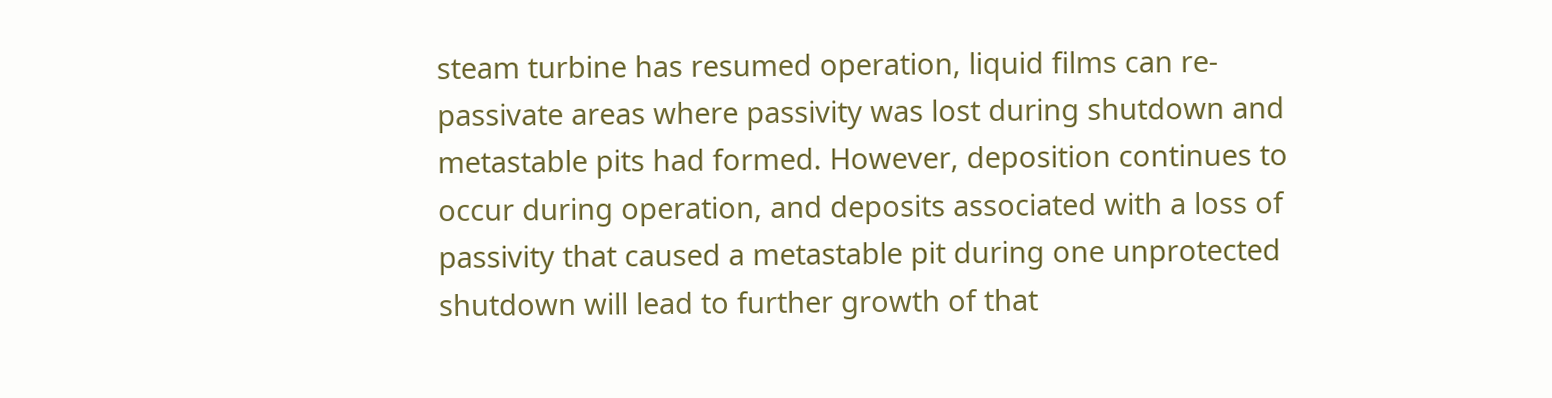steam turbine has resumed operation, liquid films can re-passivate areas where passivity was lost during shutdown and metastable pits had formed. However, deposition continues to occur during operation, and deposits associated with a loss of passivity that caused a metastable pit during one unprotected shutdown will lead to further growth of that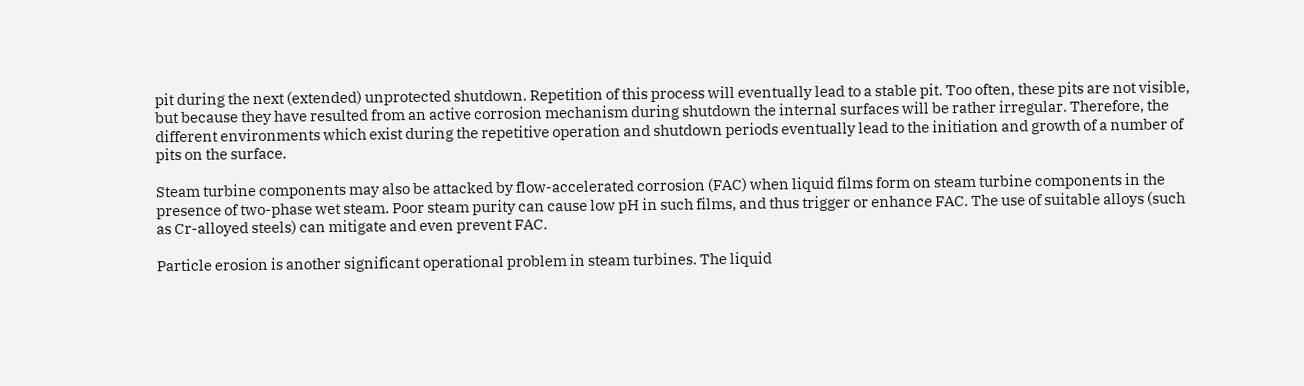pit during the next (extended) unprotected shutdown. Repetition of this process will eventually lead to a stable pit. Too often, these pits are not visible, but because they have resulted from an active corrosion mechanism during shutdown the internal surfaces will be rather irregular. Therefore, the different environments which exist during the repetitive operation and shutdown periods eventually lead to the initiation and growth of a number of pits on the surface.

Steam turbine components may also be attacked by flow-accelerated corrosion (FAC) when liquid films form on steam turbine components in the presence of two-phase wet steam. Poor steam purity can cause low pH in such films, and thus trigger or enhance FAC. The use of suitable alloys (such as Cr-alloyed steels) can mitigate and even prevent FAC.

Particle erosion is another significant operational problem in steam turbines. The liquid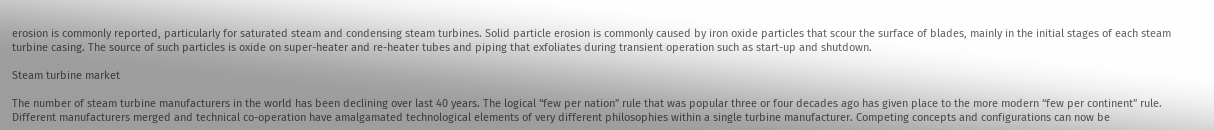erosion is commonly reported, particularly for saturated steam and condensing steam turbines. Solid particle erosion is commonly caused by iron oxide particles that scour the surface of blades, mainly in the initial stages of each steam turbine casing. The source of such particles is oxide on super-heater and re-heater tubes and piping that exfoliates during transient operation such as start-up and shutdown.

Steam turbine market

The number of steam turbine manufacturers in the world has been declining over last 40 years. The logical “few per nation” rule that was popular three or four decades ago has given place to the more modern “few per continent” rule. Different manufacturers merged and technical co-operation have amalgamated technological elements of very different philosophies within a single turbine manufacturer. Competing concepts and configurations can now be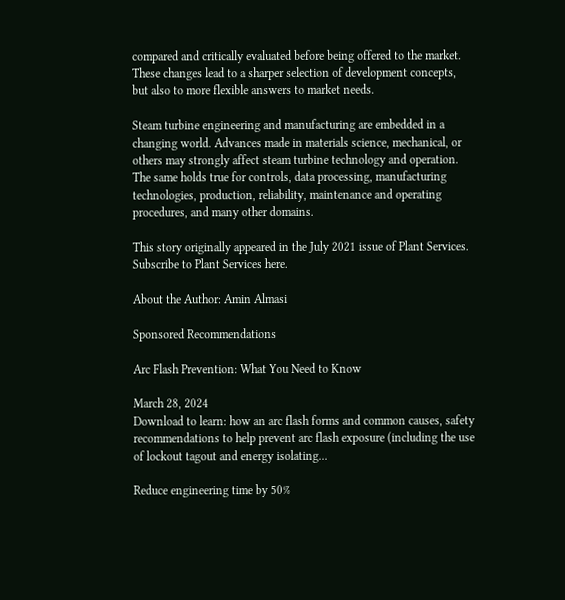compared and critically evaluated before being offered to the market. These changes lead to a sharper selection of development concepts, but also to more flexible answers to market needs.

Steam turbine engineering and manufacturing are embedded in a changing world. Advances made in materials science, mechanical, or others may strongly affect steam turbine technology and operation. The same holds true for controls, data processing, manufacturing technologies, production, reliability, maintenance and operating procedures, and many other domains.

This story originally appeared in the July 2021 issue of Plant Services. Subscribe to Plant Services here.

About the Author: Amin Almasi

Sponsored Recommendations

Arc Flash Prevention: What You Need to Know

March 28, 2024
Download to learn: how an arc flash forms and common causes, safety recommendations to help prevent arc flash exposure (including the use of lockout tagout and energy isolating...

Reduce engineering time by 50%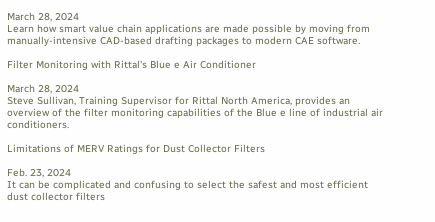March 28, 2024
Learn how smart value chain applications are made possible by moving from manually-intensive CAD-based drafting packages to modern CAE software.

Filter Monitoring with Rittal's Blue e Air Conditioner

March 28, 2024
Steve Sullivan, Training Supervisor for Rittal North America, provides an overview of the filter monitoring capabilities of the Blue e line of industrial air conditioners.

Limitations of MERV Ratings for Dust Collector Filters

Feb. 23, 2024
It can be complicated and confusing to select the safest and most efficient dust collector filters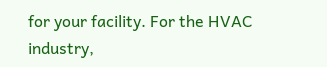for your facility. For the HVAC industry,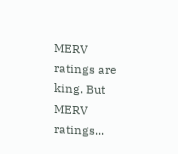MERV ratings are king. But MERV ratings...